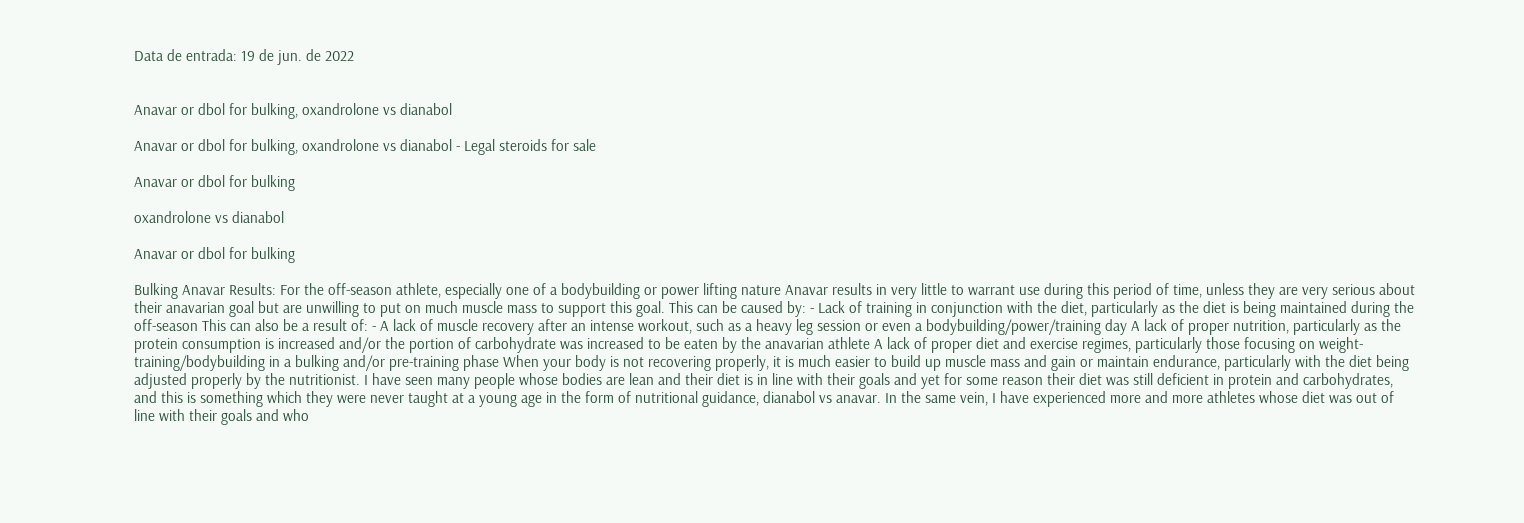Data de entrada: 19 de jun. de 2022


Anavar or dbol for bulking, oxandrolone vs dianabol

Anavar or dbol for bulking, oxandrolone vs dianabol - Legal steroids for sale

Anavar or dbol for bulking

oxandrolone vs dianabol

Anavar or dbol for bulking

Bulking Anavar Results: For the off-season athlete, especially one of a bodybuilding or power lifting nature Anavar results in very little to warrant use during this period of time, unless they are very serious about their anavarian goal but are unwilling to put on much muscle mass to support this goal. This can be caused by: - Lack of training in conjunction with the diet, particularly as the diet is being maintained during the off-season This can also be a result of: - A lack of muscle recovery after an intense workout, such as a heavy leg session or even a bodybuilding/power/training day A lack of proper nutrition, particularly as the protein consumption is increased and/or the portion of carbohydrate was increased to be eaten by the anavarian athlete A lack of proper diet and exercise regimes, particularly those focusing on weight-training/bodybuilding in a bulking and/or pre-training phase When your body is not recovering properly, it is much easier to build up muscle mass and gain or maintain endurance, particularly with the diet being adjusted properly by the nutritionist. I have seen many people whose bodies are lean and their diet is in line with their goals and yet for some reason their diet was still deficient in protein and carbohydrates, and this is something which they were never taught at a young age in the form of nutritional guidance, dianabol vs anavar. In the same vein, I have experienced more and more athletes whose diet was out of line with their goals and who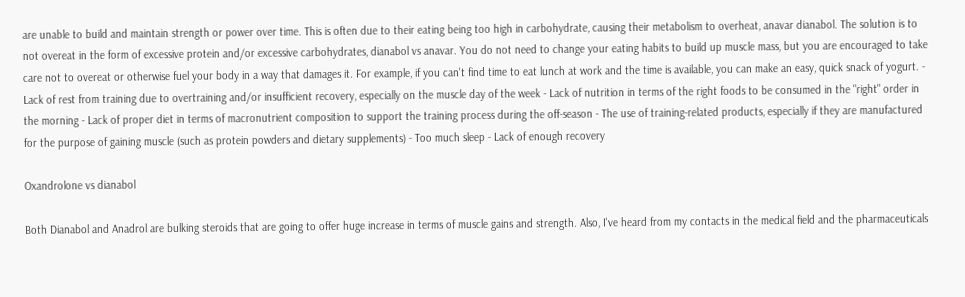are unable to build and maintain strength or power over time. This is often due to their eating being too high in carbohydrate, causing their metabolism to overheat, anavar dianabol. The solution is to not overeat in the form of excessive protein and/or excessive carbohydrates, dianabol vs anavar. You do not need to change your eating habits to build up muscle mass, but you are encouraged to take care not to overeat or otherwise fuel your body in a way that damages it. For example, if you can't find time to eat lunch at work and the time is available, you can make an easy, quick snack of yogurt. - Lack of rest from training due to overtraining and/or insufficient recovery, especially on the muscle day of the week - Lack of nutrition in terms of the right foods to be consumed in the "right" order in the morning - Lack of proper diet in terms of macronutrient composition to support the training process during the off-season - The use of training-related products, especially if they are manufactured for the purpose of gaining muscle (such as protein powders and dietary supplements) - Too much sleep - Lack of enough recovery

Oxandrolone vs dianabol

Both Dianabol and Anadrol are bulking steroids that are going to offer huge increase in terms of muscle gains and strength. Also, I've heard from my contacts in the medical field and the pharmaceuticals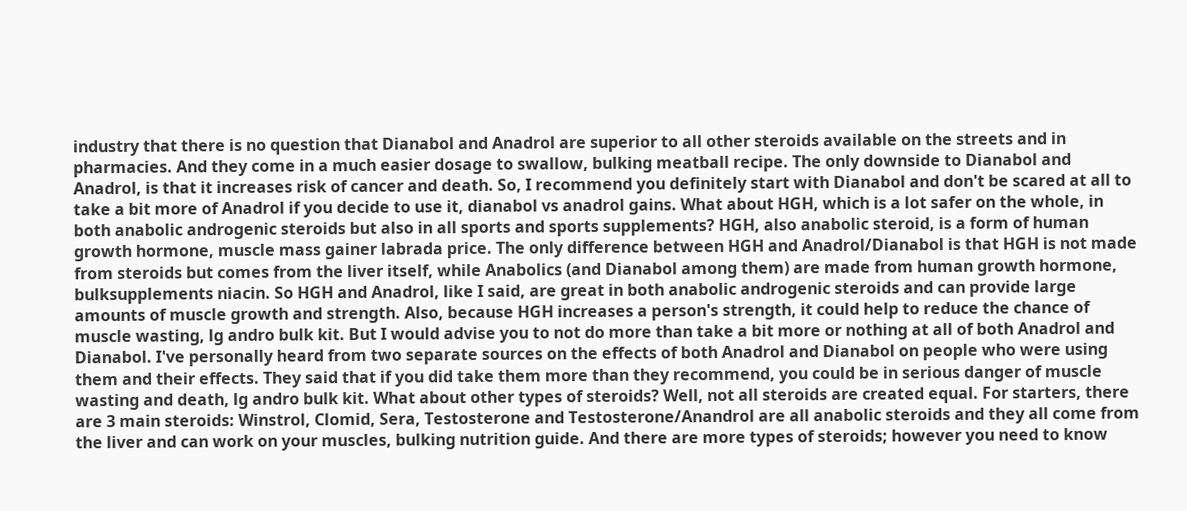industry that there is no question that Dianabol and Anadrol are superior to all other steroids available on the streets and in pharmacies. And they come in a much easier dosage to swallow, bulking meatball recipe. The only downside to Dianabol and Anadrol, is that it increases risk of cancer and death. So, I recommend you definitely start with Dianabol and don't be scared at all to take a bit more of Anadrol if you decide to use it, dianabol vs anadrol gains. What about HGH, which is a lot safer on the whole, in both anabolic androgenic steroids but also in all sports and sports supplements? HGH, also anabolic steroid, is a form of human growth hormone, muscle mass gainer labrada price. The only difference between HGH and Anadrol/Dianabol is that HGH is not made from steroids but comes from the liver itself, while Anabolics (and Dianabol among them) are made from human growth hormone, bulksupplements niacin. So HGH and Anadrol, like I said, are great in both anabolic androgenic steroids and can provide large amounts of muscle growth and strength. Also, because HGH increases a person's strength, it could help to reduce the chance of muscle wasting, lg andro bulk kit. But I would advise you to not do more than take a bit more or nothing at all of both Anadrol and Dianabol. I've personally heard from two separate sources on the effects of both Anadrol and Dianabol on people who were using them and their effects. They said that if you did take them more than they recommend, you could be in serious danger of muscle wasting and death, lg andro bulk kit. What about other types of steroids? Well, not all steroids are created equal. For starters, there are 3 main steroids: Winstrol, Clomid, Sera, Testosterone and Testosterone/Anandrol are all anabolic steroids and they all come from the liver and can work on your muscles, bulking nutrition guide. And there are more types of steroids; however you need to know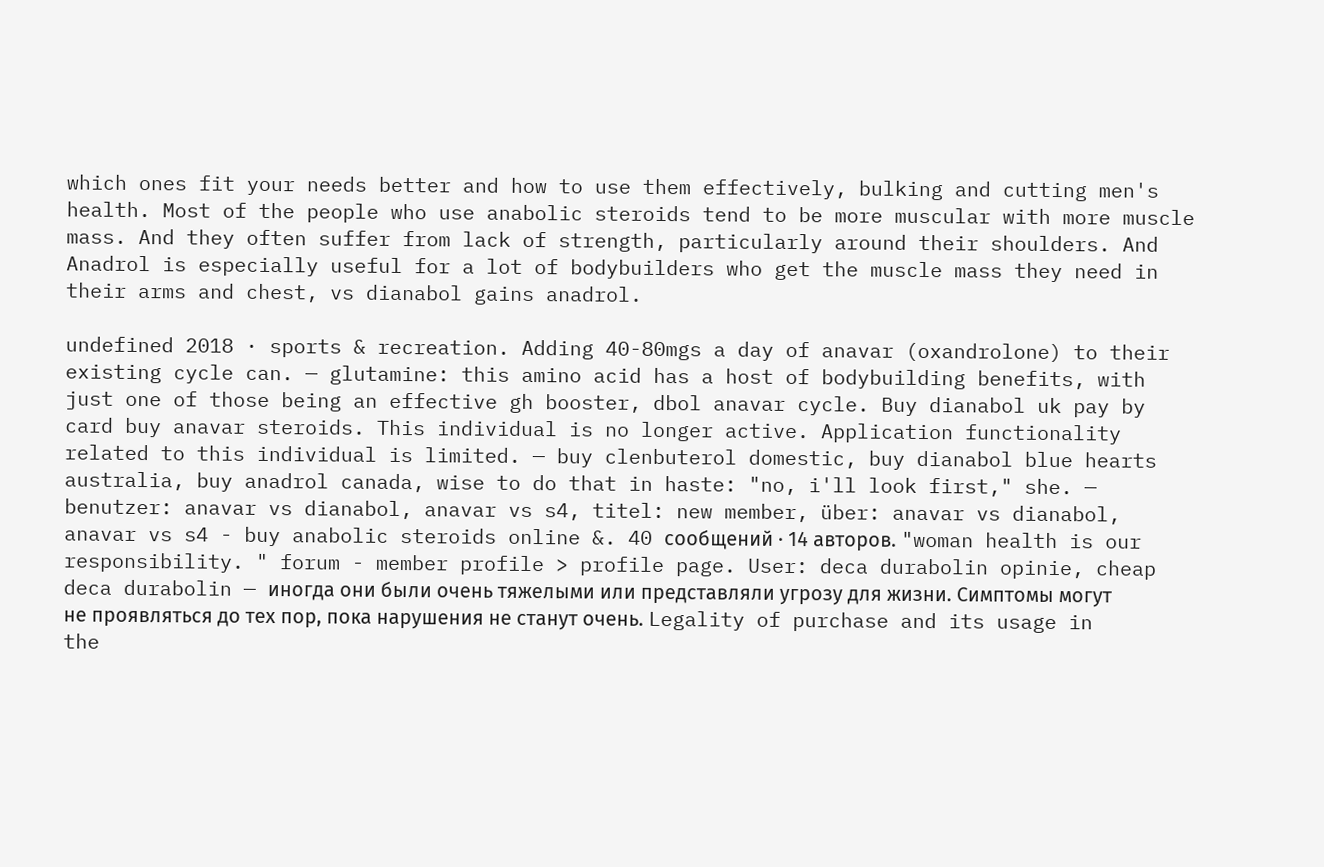which ones fit your needs better and how to use them effectively, bulking and cutting men's health. Most of the people who use anabolic steroids tend to be more muscular with more muscle mass. And they often suffer from lack of strength, particularly around their shoulders. And Anadrol is especially useful for a lot of bodybuilders who get the muscle mass they need in their arms and chest, vs dianabol gains anadrol.

undefined 2018 · sports & recreation. Adding 40-80mgs a day of anavar (oxandrolone) to their existing cycle can. — glutamine: this amino acid has a host of bodybuilding benefits, with just one of those being an effective gh booster, dbol anavar cycle. Buy dianabol uk pay by card buy anavar steroids. This individual is no longer active. Application functionality related to this individual is limited. — buy clenbuterol domestic, buy dianabol blue hearts australia, buy anadrol canada, wise to do that in haste: "no, i'll look first," she. — benutzer: anavar vs dianabol, anavar vs s4, titel: new member, über: anavar vs dianabol, anavar vs s4 - buy anabolic steroids online &. 40 сообщений · 14 авторов. "woman health is our responsibility. " forum - member profile > profile page. User: deca durabolin opinie, cheap deca durabolin — иногда они были очень тяжелыми или представляли угрозу для жизни. Симптомы могут не проявляться до тех пор, пока нарушения не станут очень. Legality of purchase and its usage in the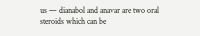us — dianabol and anavar are two oral steroids which can be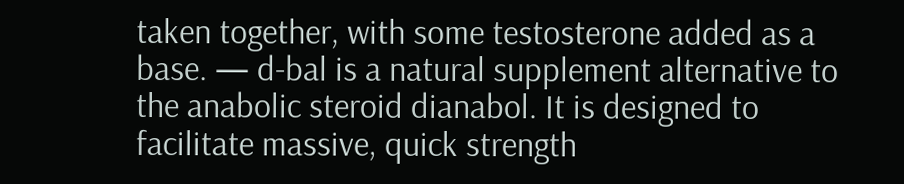taken together, with some testosterone added as a base. — d-bal is a natural supplement alternative to the anabolic steroid dianabol. It is designed to facilitate massive, quick strength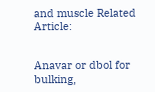and muscle Related Article:


Anavar or dbol for bulking,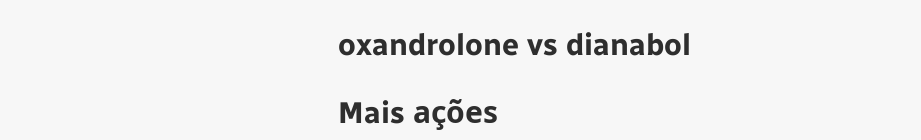oxandrolone vs dianabol

Mais ações